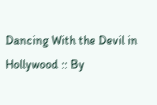Dancing With the Devil in Hollywood :: By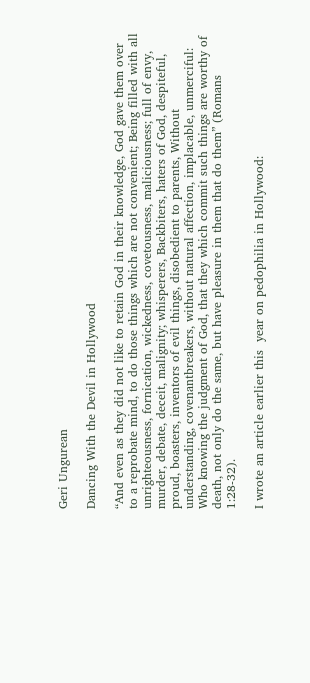Geri Ungurean

Dancing With the Devil in Hollywood

“And even as they did not like to retain God in their knowledge, God gave them over to a reprobate mind, to do those things which are not convenient; Being filled with all unrighteousness, fornication, wickedness, covetousness, maliciousness; full of envy, murder, debate, deceit, malignity; whisperers, Backbiters, haters of God, despiteful, proud, boasters, inventors of evil things, disobedient to parents, Without understanding, covenantbreakers, without natural affection, implacable, unmerciful: Who knowing the judgment of God, that they which commit such things are worthy of death, not only do the same, but have pleasure in them that do them” (Romans 1:28-32).

I wrote an article earlier this  year on pedophilia in Hollywood: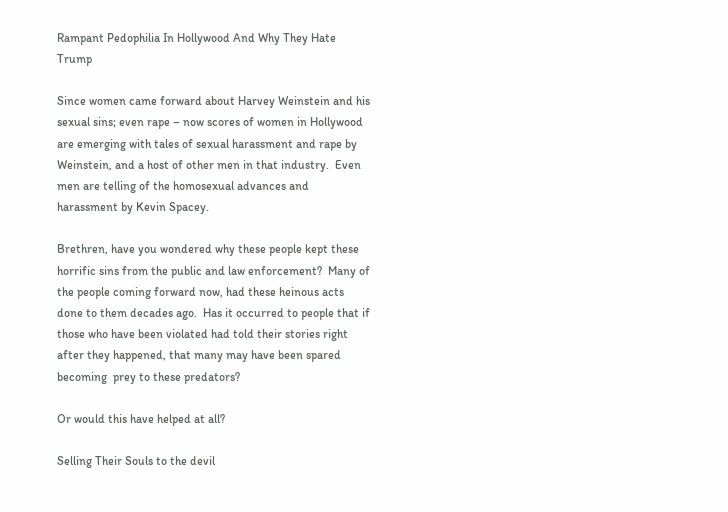Rampant Pedophilia In Hollywood And Why They Hate Trump

Since women came forward about Harvey Weinstein and his sexual sins; even rape – now scores of women in Hollywood are emerging with tales of sexual harassment and rape by Weinstein, and a host of other men in that industry.  Even men are telling of the homosexual advances and harassment by Kevin Spacey.

Brethren, have you wondered why these people kept these horrific sins from the public and law enforcement?  Many of the people coming forward now, had these heinous acts done to them decades ago.  Has it occurred to people that if those who have been violated had told their stories right after they happened, that many may have been spared becoming  prey to these predators?

Or would this have helped at all?

Selling Their Souls to the devil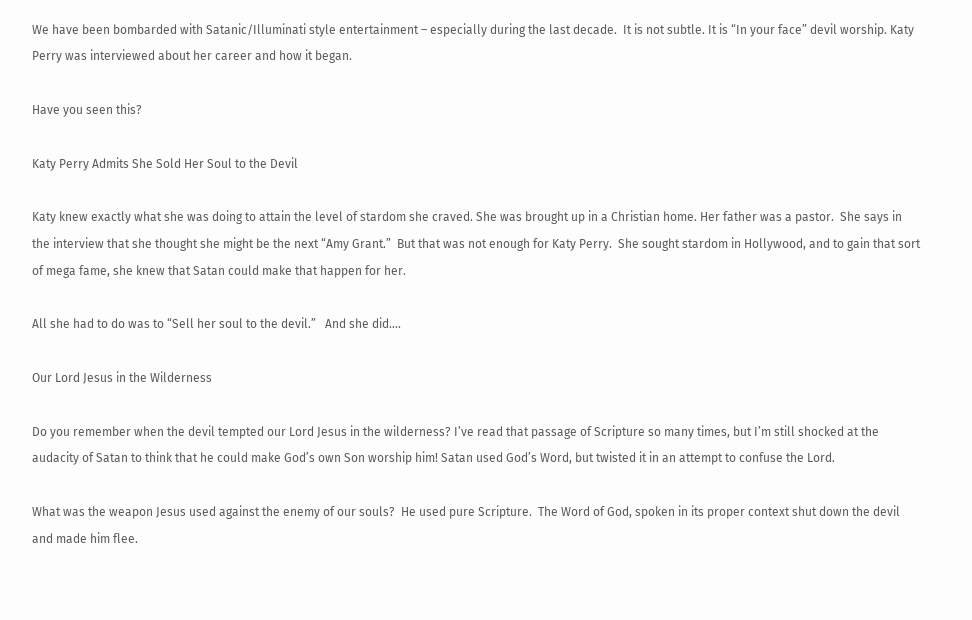We have been bombarded with Satanic/Illuminati style entertainment – especially during the last decade.  It is not subtle. It is “In your face” devil worship. Katy Perry was interviewed about her career and how it began.

Have you seen this?

Katy Perry Admits She Sold Her Soul to the Devil

Katy knew exactly what she was doing to attain the level of stardom she craved. She was brought up in a Christian home. Her father was a pastor.  She says in the interview that she thought she might be the next “Amy Grant.”  But that was not enough for Katy Perry.  She sought stardom in Hollywood, and to gain that sort of mega fame, she knew that Satan could make that happen for her.

All she had to do was to “Sell her soul to the devil.”   And she did….

Our Lord Jesus in the Wilderness

Do you remember when the devil tempted our Lord Jesus in the wilderness? I’ve read that passage of Scripture so many times, but I’m still shocked at the audacity of Satan to think that he could make God’s own Son worship him! Satan used God’s Word, but twisted it in an attempt to confuse the Lord.

What was the weapon Jesus used against the enemy of our souls?  He used pure Scripture.  The Word of God, spoken in its proper context shut down the devil and made him flee.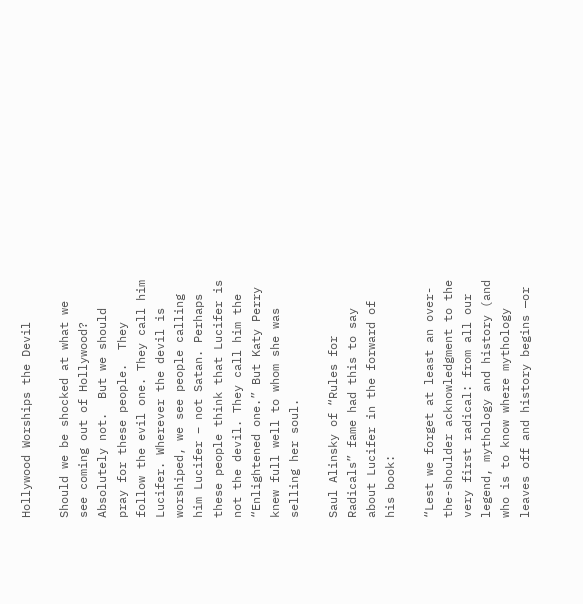Hollywood Worships the Devil

Should we be shocked at what we see coming out of Hollywood?  Absolutely not.  But we should pray for these people.  They follow the evil one. They call him Lucifer. Wherever the devil is worshiped, we see people calling him Lucifer – not Satan. Perhaps these people think that Lucifer is not the devil. They call him the “Enlightened one.” But Katy Perry knew full well to whom she was selling her soul.

Saul Alinsky of “Rules for Radicals” fame had this to say about Lucifer in the forward of his book:

“Lest we forget at least an over-the-shoulder acknowledgment to the very first radical: from all our legend, mythology and history (and who is to know where mythology leaves off and history begins —or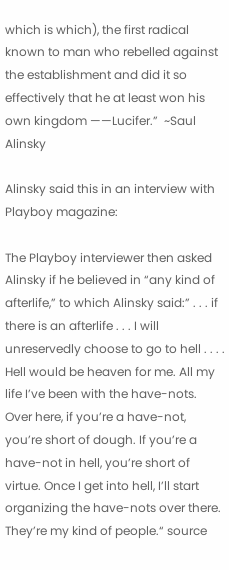which is which), the first radical known to man who rebelled against the establishment and did it so effectively that he at least won his own kingdom ——Lucifer.”  ~Saul Alinsky

Alinsky said this in an interview with Playboy magazine:

The Playboy interviewer then asked Alinsky if he believed in “any kind of afterlife,” to which Alinsky said:” . . . if there is an afterlife . . . I will unreservedly choose to go to hell . . . . Hell would be heaven for me. All my life I’ve been with the have-nots. Over here, if you’re a have-not, you’re short of dough. If you’re a have-not in hell, you’re short of virtue. Once I get into hell, I’ll start organizing the have-nots over there. They’re my kind of people.“ source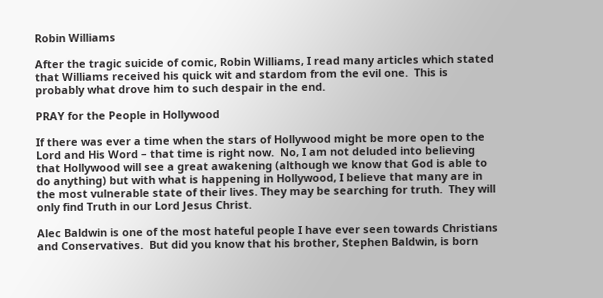Robin Williams

After the tragic suicide of comic, Robin Williams, I read many articles which stated that Williams received his quick wit and stardom from the evil one.  This is probably what drove him to such despair in the end.

PRAY for the People in Hollywood

If there was ever a time when the stars of Hollywood might be more open to the Lord and His Word – that time is right now.  No, I am not deluded into believing that Hollywood will see a great awakening (although we know that God is able to do anything) but with what is happening in Hollywood, I believe that many are in the most vulnerable state of their lives. They may be searching for truth.  They will only find Truth in our Lord Jesus Christ.

Alec Baldwin is one of the most hateful people I have ever seen towards Christians and Conservatives.  But did you know that his brother, Stephen Baldwin, is born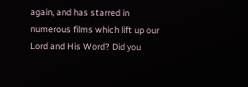again, and has starred in numerous films which lift up our Lord and His Word? Did you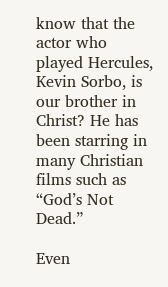know that the actor who played Hercules, Kevin Sorbo, is our brother in Christ? He has been starring in many Christian films such as “God’s Not Dead.”

Even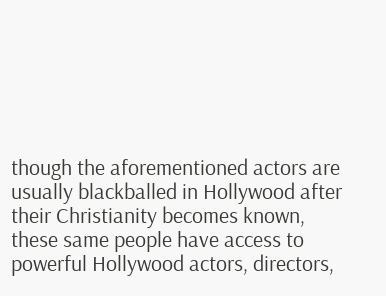though the aforementioned actors are usually blackballed in Hollywood after their Christianity becomes known, these same people have access to powerful Hollywood actors, directors,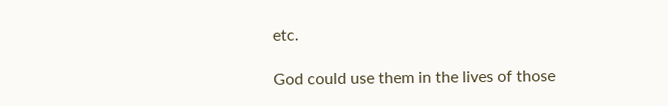etc.

God could use them in the lives of those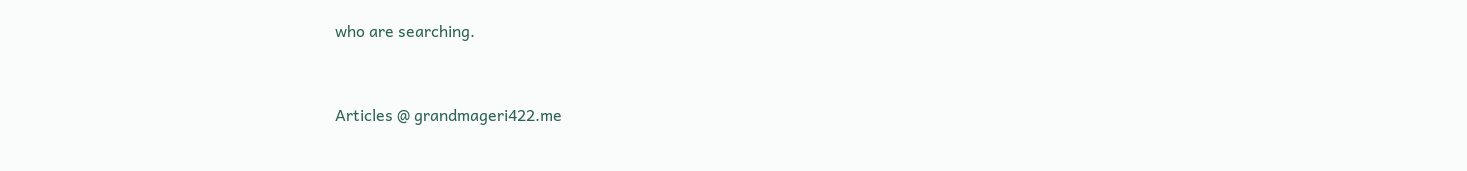who are searching.



Articles @ grandmageri422.me